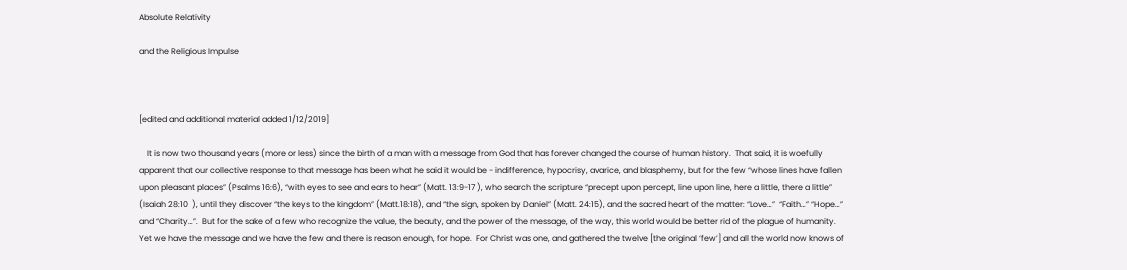Absolute Relativity

and the Religious Impulse



[edited and additional material added 1/12/2019]

    It is now two thousand years (more or less) since the birth of a man with a message from God that has forever changed the course of human history.  That said, it is woefully apparent that our collective response to that message has been what he said it would be - indifference, hypocrisy, avarice, and blasphemy, but for the few “whose lines have fallen upon pleasant places” (Psalms 16:6), “with eyes to see and ears to hear” (Matt. 13:9-17 ), who search the scripture “precept upon percept, line upon line, here a little, there a little” (Isaiah 28:10  ), until they discover “the keys to the kingdom” (Matt.18:18), and “the sign, spoken by Daniel” (Matt. 24:15), and the sacred heart of the matter: “Love…”  “Faith…” “Hope…” and “Charity…”.  But for the sake of a few who recognize the value, the beauty, and the power of the message, of the way, this world would be better rid of the plague of humanity.  Yet we have the message and we have the few and there is reason enough, for hope.  For Christ was one, and gathered the twelve [the original ‘few’] and all the world now knows of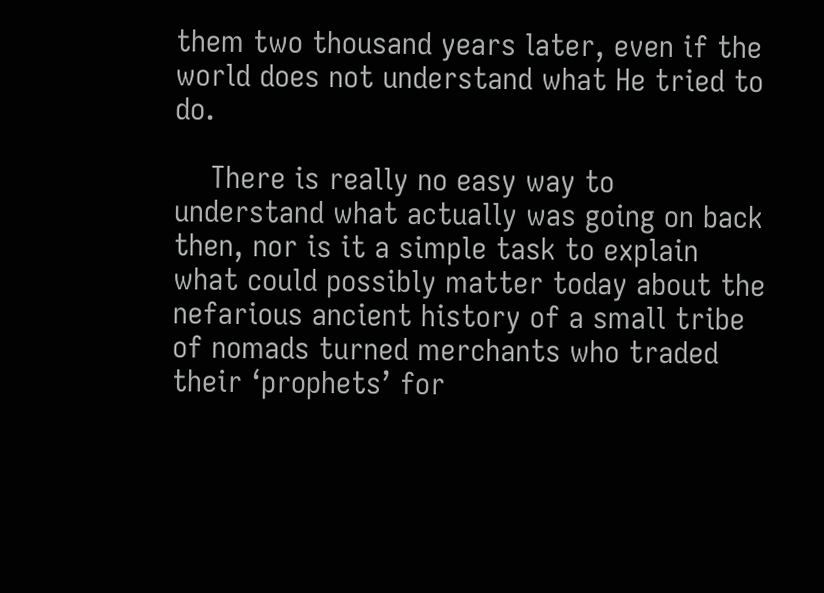them two thousand years later, even if the world does not understand what He tried to do.

    There is really no easy way to understand what actually was going on back then, nor is it a simple task to explain what could possibly matter today about the nefarious ancient history of a small tribe of nomads turned merchants who traded their ‘prophets’ for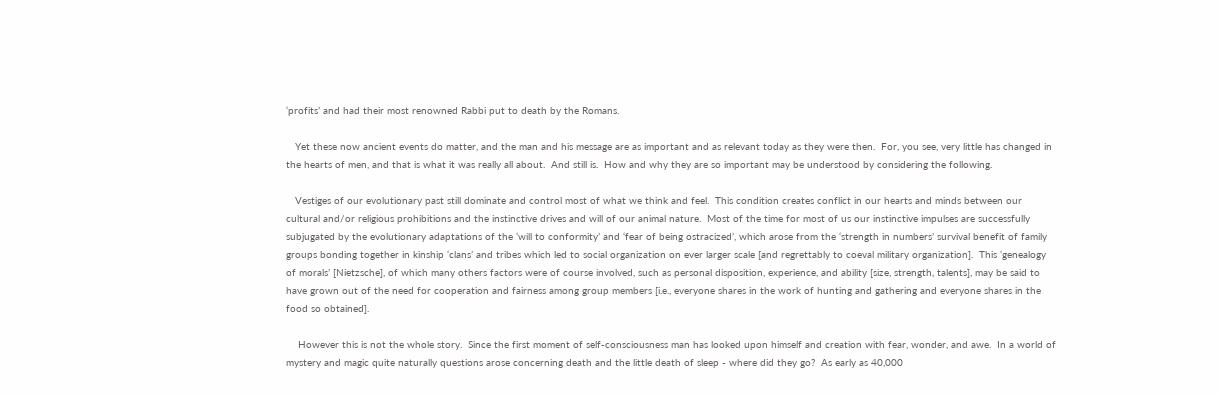‘profits’ and had their most renowned Rabbi put to death by the Romans.

   Yet these now ancient events do matter, and the man and his message are as important and as relevant today as they were then.  For, you see, very little has changed in the hearts of men, and that is what it was really all about.  And still is.  How and why they are so important may be understood by considering the following.

   Vestiges of our evolutionary past still dominate and control most of what we think and feel.  This condition creates conflict in our hearts and minds between our cultural and/or religious prohibitions and the instinctive drives and will of our animal nature.  Most of the time for most of us our instinctive impulses are successfully subjugated by the evolutionary adaptations of the ‘will to conformity’ and ‘fear of being ostracized’, which arose from the ‘strength in numbers’ survival benefit of family groups bonding together in kinship ‘clans’ and tribes which led to social organization on ever larger scale [and regrettably to coeval military organization].  This ‘genealogy of morals’ [Nietzsche], of which many others factors were of course involved, such as personal disposition, experience, and ability [size, strength, talents], may be said to have grown out of the need for cooperation and fairness among group members [i.e., everyone shares in the work of hunting and gathering and everyone shares in the food so obtained].

    However this is not the whole story.  Since the first moment of self-consciousness man has looked upon himself and creation with fear, wonder, and awe.  In a world of mystery and magic quite naturally questions arose concerning death and the little death of sleep - where did they go?  As early as 40,000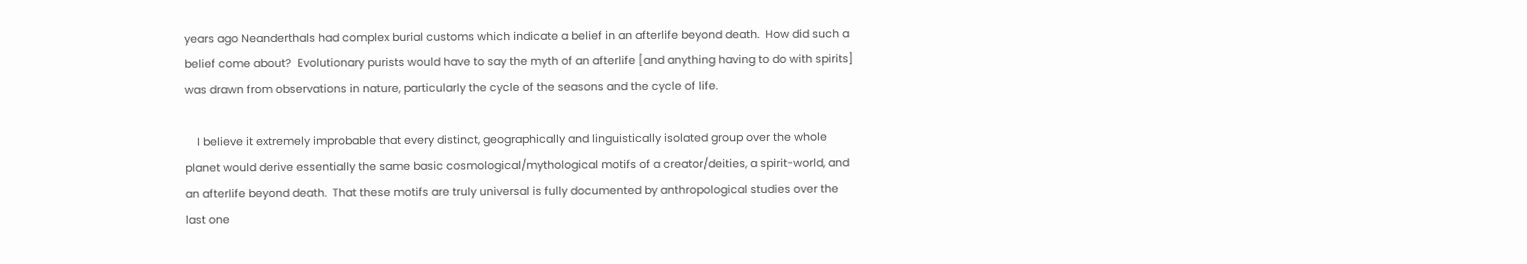years ago Neanderthals had complex burial customs which indicate a belief in an afterlife beyond death.  How did such a belief come about?  Evolutionary purists would have to say the myth of an afterlife [and anything having to do with spirits] was drawn from observations in nature, particularly the cycle of the seasons and the cycle of life.

    I believe it extremely improbable that every distinct, geographically and linguistically isolated group over the whole planet would derive essentially the same basic cosmological/mythological motifs of a creator/deities, a spirit-world, and an afterlife beyond death.  That these motifs are truly universal is fully documented by anthropological studies over the last one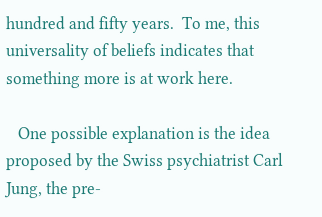hundred and fifty years.  To me, this universality of beliefs indicates that something more is at work here.

   One possible explanation is the idea proposed by the Swiss psychiatrist Carl Jung, the pre-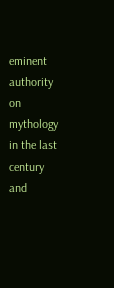eminent authority on mythology in the last century and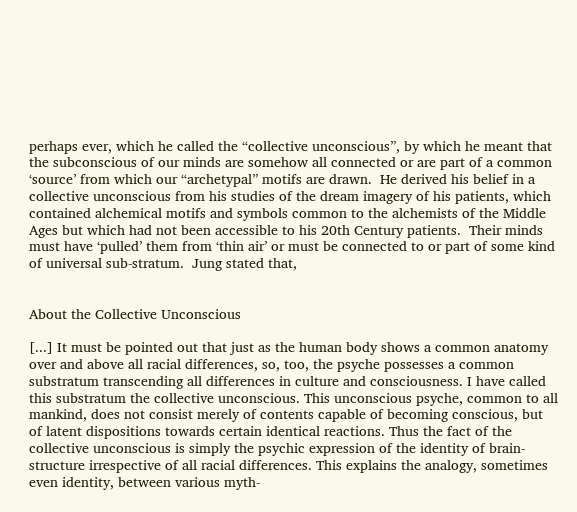perhaps ever, which he called the “collective unconscious”, by which he meant that the subconscious of our minds are somehow all connected or are part of a common ‘source’ from which our “archetypal” motifs are drawn.  He derived his belief in a collective unconscious from his studies of the dream imagery of his patients, which contained alchemical motifs and symbols common to the alchemists of the Middle Ages but which had not been accessible to his 20th Century patients.  Their minds must have ‘pulled’ them from ‘thin air’ or must be connected to or part of some kind of universal sub-stratum.  Jung stated that,


About the Collective Unconscious

[...] It must be pointed out that just as the human body shows a common anatomy over and above all racial differences, so, too, the psyche possesses a common substratum transcending all differences in culture and consciousness. I have called this substratum the collective unconscious. This unconscious psyche, common to all mankind, does not consist merely of contents capable of becoming conscious, but of latent dispositions towards certain identical reactions. Thus the fact of the collective unconscious is simply the psychic expression of the identity of brain-structure irrespective of all racial differences. This explains the analogy, sometimes even identity, between various myth-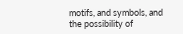motifs, and symbols, and the possibility of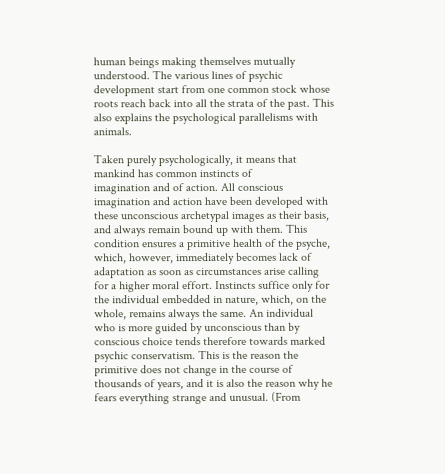human beings making themselves mutually understood. The various lines of psychic development start from one common stock whose roots reach back into all the strata of the past. This also explains the psychological parallelisms with animals.

Taken purely psychologically, it means that mankind has common instincts of
imagination and of action. All conscious imagination and action have been developed with these unconscious archetypal images as their basis, and always remain bound up with them. This condition ensures a primitive health of the psyche, which, however, immediately becomes lack of adaptation as soon as circumstances arise calling for a higher moral effort. Instincts suffice only for the individual embedded in nature, which, on the whole, remains always the same. An individual who is more guided by unconscious than by conscious choice tends therefore towards marked psychic conservatism. This is the reason the primitive does not change in the course of thousands of years, and it is also the reason why he fears everything strange and unusual. (From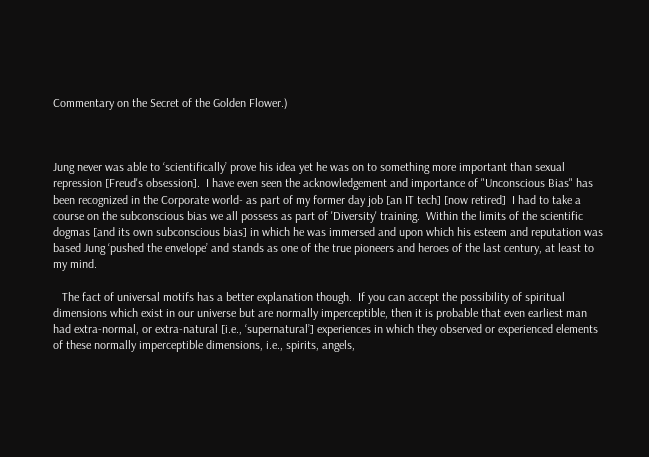Commentary on the Secret of the Golden Flower.)



Jung never was able to ‘scientifically’ prove his idea yet he was on to something more important than sexual repression [Freud's obsession].  I have even seen the acknowledgement and importance of "Unconscious Bias" has been recognized in the Corporate world- as part of my former day job [an IT tech] [now retired]  I had to take a course on the subconscious bias we all possess as part of 'Diversity' training.  Within the limits of the scientific dogmas [and its own subconscious bias] in which he was immersed and upon which his esteem and reputation was based Jung ‘pushed the envelope’ and stands as one of the true pioneers and heroes of the last century, at least to my mind.

   The fact of universal motifs has a better explanation though.  If you can accept the possibility of spiritual dimensions which exist in our universe but are normally imperceptible, then it is probable that even earliest man had extra-normal, or extra-natural [i.e., ‘supernatural’] experiences in which they observed or experienced elements of these normally imperceptible dimensions, i.e., spirits, angels,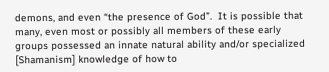demons, and even “the presence of God”.  It is possible that many, even most or possibly all members of these early groups possessed an innate natural ability and/or specialized [Shamanism] knowledge of how to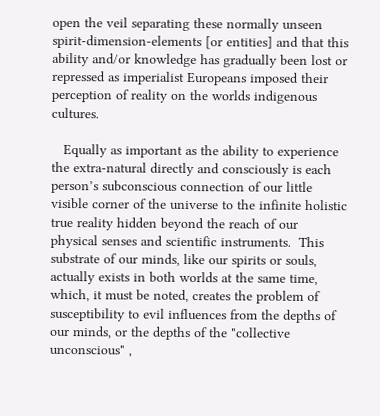open the veil separating these normally unseen spirit-dimension-elements [or entities] and that this ability and/or knowledge has gradually been lost or repressed as imperialist Europeans imposed their perception of reality on the worlds indigenous cultures.

   Equally as important as the ability to experience the extra-natural directly and consciously is each person’s subconscious connection of our little visible corner of the universe to the infinite holistic true reality hidden beyond the reach of our physical senses and scientific instruments.  This substrate of our minds, like our spirits or souls, actually exists in both worlds at the same time, which, it must be noted, creates the problem of susceptibility to evil influences from the depths of our minds, or the depths of the "collective unconscious" ,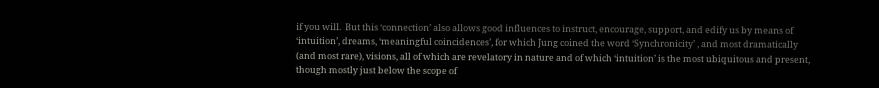if you will.  But this ‘connection’ also allows good influences to instruct, encourage, support, and edify us by means of ‘intuition’, dreams, ‘meaningful coincidences’, for which Jung coined the word ‘Synchronicity’ , and most dramatically (and most rare), visions, all of which are revelatory in nature and of which ‘intuition’ is the most ubiquitous and present, though mostly just below the scope of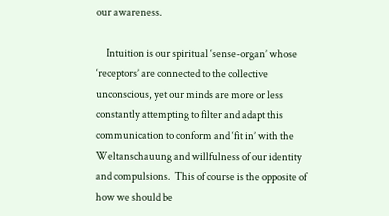our awareness.

     Intuition is our spiritual ‘sense-organ’ whose ‘receptors’ are connected to the collective unconscious, yet our minds are more or less constantly attempting to filter and adapt this communication to conform and ‘fit in’ with the Weltanschauung and willfulness of our identity and compulsions.  This of course is the opposite of how we should be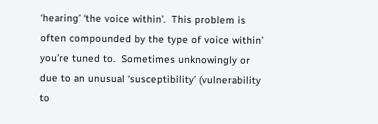‘hearing’ ‘the voice within’.  This problem is often compounded by the type of voice within’ you’re tuned to.  Sometimes unknowingly or due to an unusual ‘susceptibility’ (vulnerability to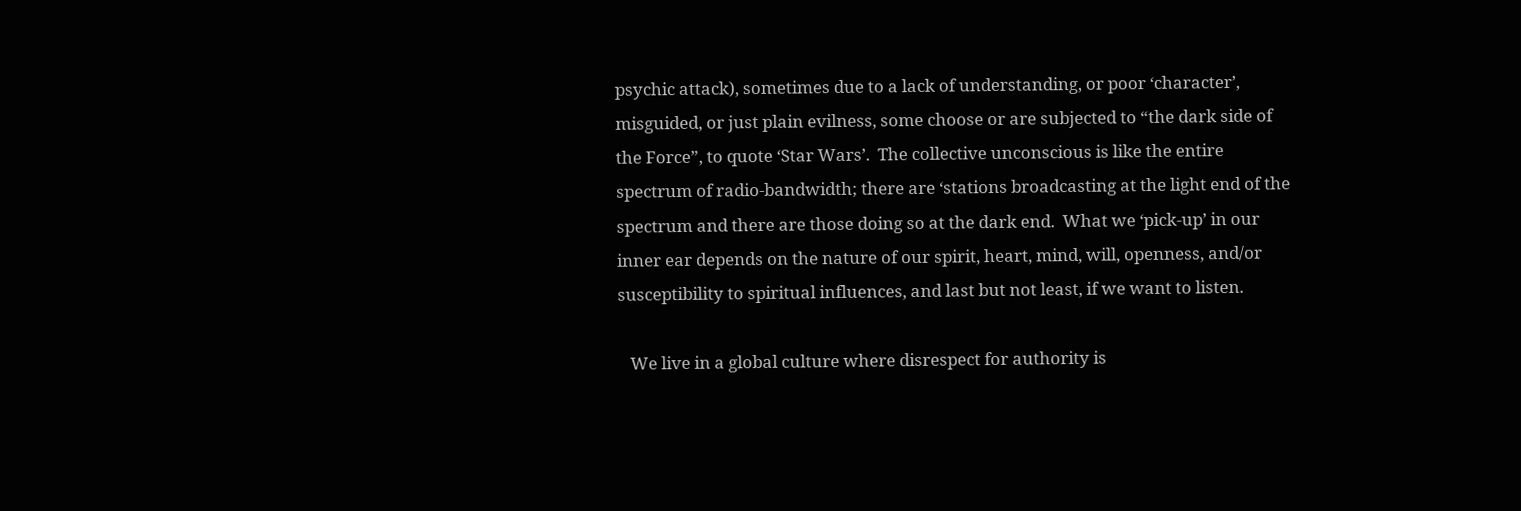psychic attack), sometimes due to a lack of understanding, or poor ‘character’, misguided, or just plain evilness, some choose or are subjected to “the dark side of the Force”, to quote ‘Star Wars’.  The collective unconscious is like the entire spectrum of radio-bandwidth; there are ‘stations broadcasting at the light end of the spectrum and there are those doing so at the dark end.  What we ‘pick-up’ in our inner ear depends on the nature of our spirit, heart, mind, will, openness, and/or susceptibility to spiritual influences, and last but not least, if we want to listen.

   We live in a global culture where disrespect for authority is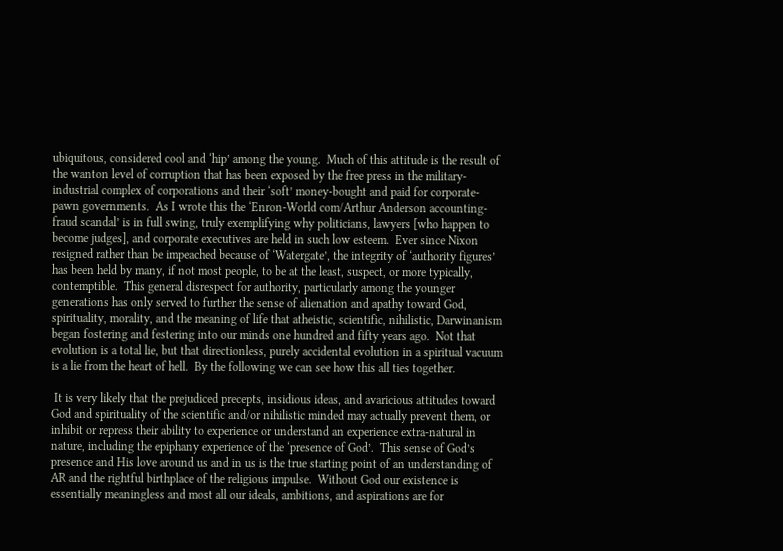ubiquitous, considered cool and ‘hip’ among the young.  Much of this attitude is the result of the wanton level of corruption that has been exposed by the free press in the military-industrial complex of corporations and their ‘soft’ money-bought and paid for corporate-pawn governments.  As I wrote this the ‘Enron-World com/Arthur Anderson accounting-fraud scandal’ is in full swing, truly exemplifying why politicians, lawyers [who happen to become judges], and corporate executives are held in such low esteem.  Ever since Nixon resigned rather than be impeached because of ‘Watergate’, the integrity of ‘authority figures’ has been held by many, if not most people, to be at the least, suspect, or more typically, contemptible.  This general disrespect for authority, particularly among the younger generations has only served to further the sense of alienation and apathy toward God, spirituality, morality, and the meaning of life that atheistic, scientific, nihilistic, Darwinanism began fostering and festering into our minds one hundred and fifty years ago.  Not that evolution is a total lie, but that directionless, purely accidental evolution in a spiritual vacuum is a lie from the heart of hell.  By the following we can see how this all ties together.

 It is very likely that the prejudiced precepts, insidious ideas, and avaricious attitudes toward God and spirituality of the scientific and/or nihilistic minded may actually prevent them, or inhibit or repress their ability to experience or understand an experience extra-natural in nature, including the epiphany experience of the ‘presence of God’.  This sense of God’s presence and His love around us and in us is the true starting point of an understanding of AR and the rightful birthplace of the religious impulse.  Without God our existence is essentially meaningless and most all our ideals, ambitions, and aspirations are for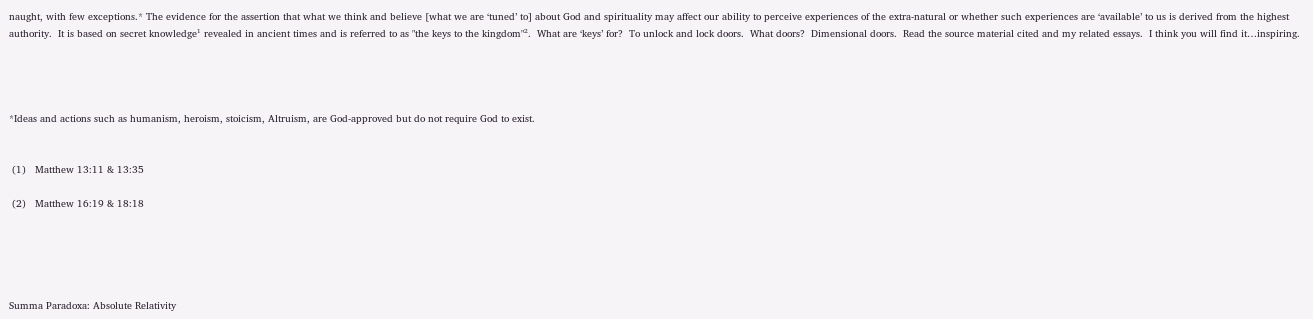naught, with few exceptions.* The evidence for the assertion that what we think and believe [what we are ‘tuned’ to] about God and spirituality may affect our ability to perceive experiences of the extra-natural or whether such experiences are ‘available’ to us is derived from the highest authority.  It is based on secret knowledge¹ revealed in ancient times and is referred to as "the keys to the kingdom"².  What are ‘keys’ for?  To unlock and lock doors.  What doors?  Dimensional doors.  Read the source material cited and my related essays.  I think you will find it…inspiring.




*Ideas and actions such as humanism, heroism, stoicism, Altruism, are God-approved but do not require God to exist.


 (1)   Matthew 13:11 & 13:35

 (2)   Matthew 16:19 & 18:18





Summa Paradoxa: Absolute Relativity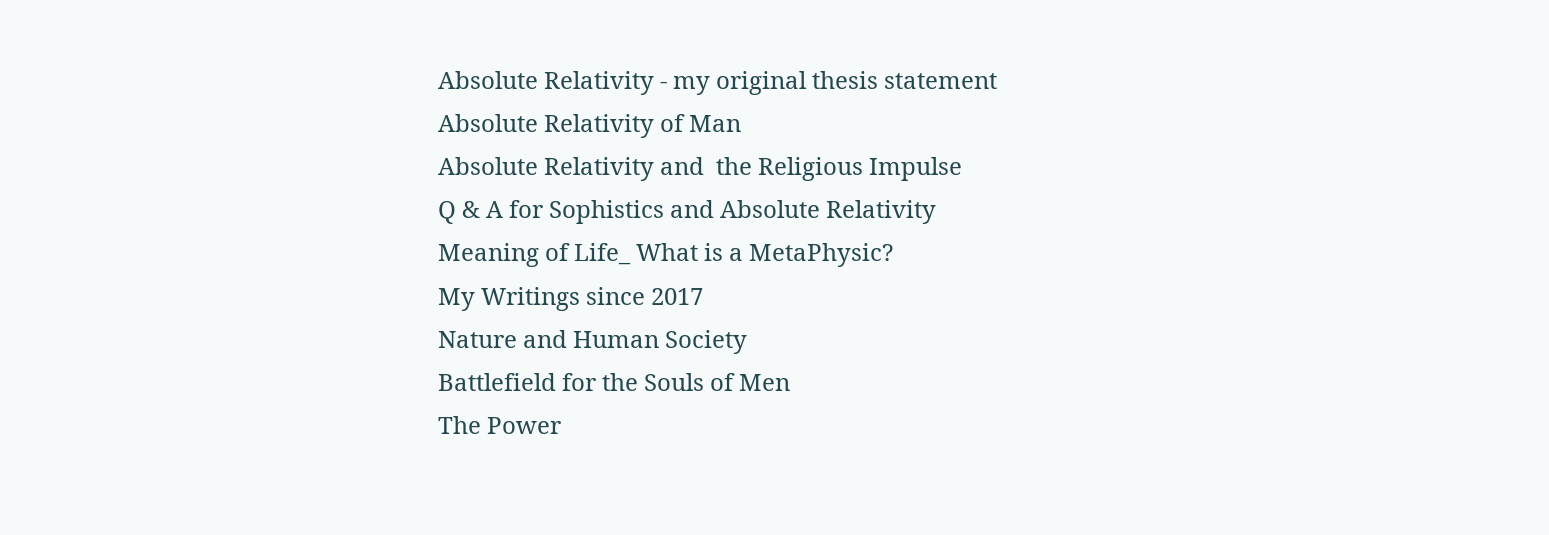Absolute Relativity - my original thesis statement
Absolute Relativity of Man
Absolute Relativity and  the Religious Impulse
Q & A for Sophistics and Absolute Relativity
Meaning of Life_ What is a MetaPhysic?
My Writings since 2017
Nature and Human Society
Battlefield for the Souls of Men
The Power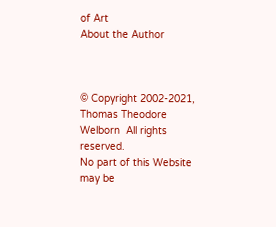of Art
About the Author



© Copyright 2002-2021, Thomas Theodore Welborn  All rights reserved.
No part of this Website may be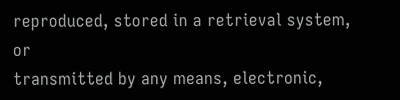reproduced, stored in a retrieval system, or
transmitted by any means, electronic,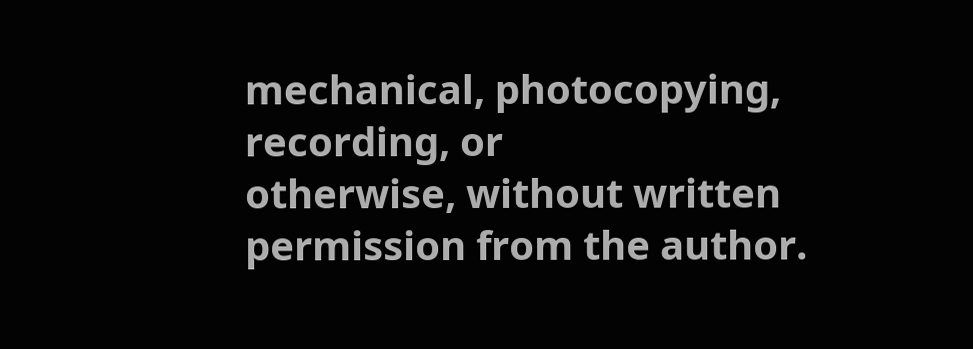mechanical, photocopying, recording, or
otherwise, without written permission from the author.